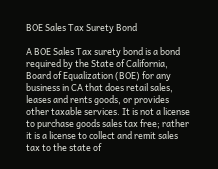BOE Sales Tax Surety Bond

A BOE Sales Tax surety bond is a bond required by the State of California, Board of Equalization (BOE) for any business in CA that does retail sales, leases and rents goods, or provides other taxable services. It is not a license to purchase goods sales tax free; rather it is a license to collect and remit sales tax to the state of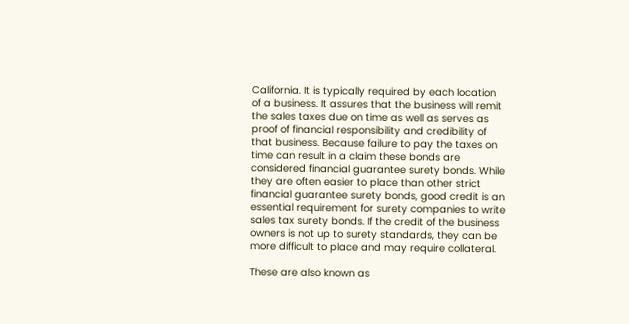California. It is typically required by each location of a business. It assures that the business will remit the sales taxes due on time as well as serves as proof of financial responsibility and credibility of that business. Because failure to pay the taxes on time can result in a claim these bonds are considered financial guarantee surety bonds. While they are often easier to place than other strict financial guarantee surety bonds, good credit is an essential requirement for surety companies to write sales tax surety bonds. If the credit of the business owners is not up to surety standards, they can be more difficult to place and may require collateral.

These are also known as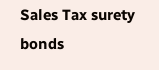Sales Tax surety bonds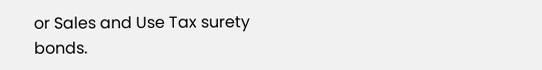or Sales and Use Tax surety bonds.